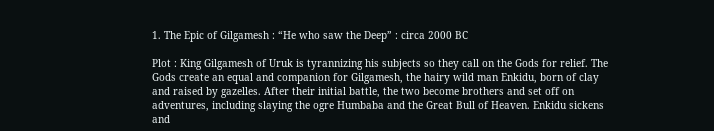1. The Epic of Gilgamesh : “He who saw the Deep” : circa 2000 BC

Plot : King Gilgamesh of Uruk is tyrannizing his subjects so they call on the Gods for relief. The Gods create an equal and companion for Gilgamesh, the hairy wild man Enkidu, born of clay and raised by gazelles. After their initial battle, the two become brothers and set off on adventures, including slaying the ogre Humbaba and the Great Bull of Heaven. Enkidu sickens and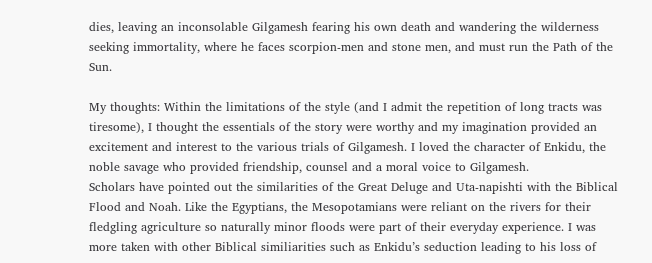dies, leaving an inconsolable Gilgamesh fearing his own death and wandering the wilderness seeking immortality, where he faces scorpion-men and stone men, and must run the Path of the Sun.

My thoughts: Within the limitations of the style (and I admit the repetition of long tracts was tiresome), I thought the essentials of the story were worthy and my imagination provided an excitement and interest to the various trials of Gilgamesh. I loved the character of Enkidu, the noble savage who provided friendship, counsel and a moral voice to Gilgamesh.
Scholars have pointed out the similarities of the Great Deluge and Uta-napishti with the Biblical Flood and Noah. Like the Egyptians, the Mesopotamians were reliant on the rivers for their fledgling agriculture so naturally minor floods were part of their everyday experience. I was more taken with other Biblical similiarities such as Enkidu’s seduction leading to his loss of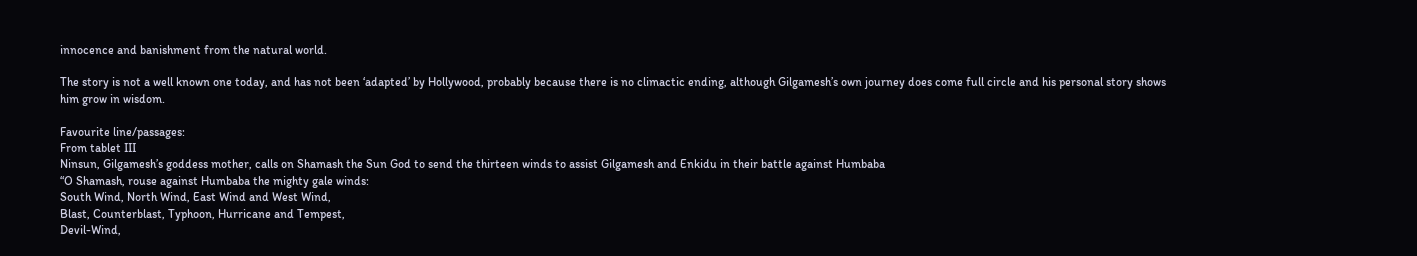innocence and banishment from the natural world.

The story is not a well known one today, and has not been ‘adapted’ by Hollywood, probably because there is no climactic ending, although Gilgamesh’s own journey does come full circle and his personal story shows him grow in wisdom.

Favourite line/passages:
From tablet III
Ninsun, Gilgamesh’s goddess mother, calls on Shamash the Sun God to send the thirteen winds to assist Gilgamesh and Enkidu in their battle against Humbaba
“O Shamash, rouse against Humbaba the mighty gale winds:
South Wind, North Wind, East Wind and West Wind,
Blast, Counterblast, Typhoon, Hurricane and Tempest,
Devil-Wind,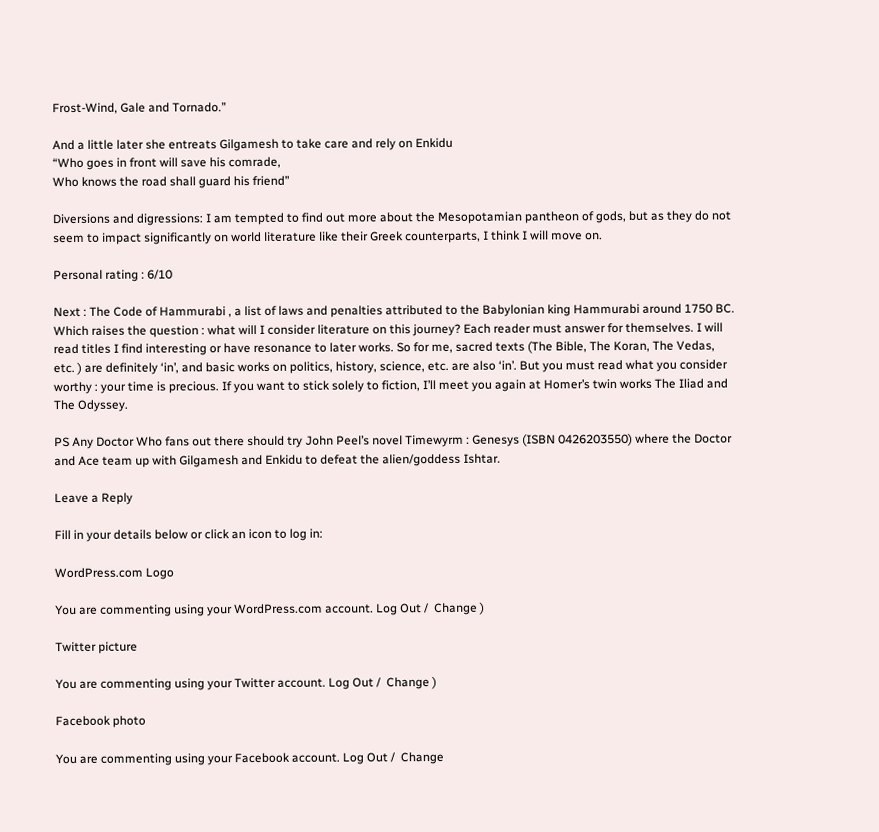Frost-Wind, Gale and Tornado.”

And a little later she entreats Gilgamesh to take care and rely on Enkidu
“Who goes in front will save his comrade,
Who knows the road shall guard his friend”

Diversions and digressions: I am tempted to find out more about the Mesopotamian pantheon of gods, but as they do not seem to impact significantly on world literature like their Greek counterparts, I think I will move on.

Personal rating : 6/10

Next : The Code of Hammurabi , a list of laws and penalties attributed to the Babylonian king Hammurabi around 1750 BC. Which raises the question : what will I consider literature on this journey? Each reader must answer for themselves. I will read titles I find interesting or have resonance to later works. So for me, sacred texts (The Bible, The Koran, The Vedas, etc. ) are definitely ‘in’, and basic works on politics, history, science, etc. are also ‘in’. But you must read what you consider worthy : your time is precious. If you want to stick solely to fiction, I’ll meet you again at Homer’s twin works The Iliad and The Odyssey.

PS Any Doctor Who fans out there should try John Peel’s novel Timewyrm : Genesys (ISBN 0426203550) where the Doctor and Ace team up with Gilgamesh and Enkidu to defeat the alien/goddess Ishtar.

Leave a Reply

Fill in your details below or click an icon to log in:

WordPress.com Logo

You are commenting using your WordPress.com account. Log Out /  Change )

Twitter picture

You are commenting using your Twitter account. Log Out /  Change )

Facebook photo

You are commenting using your Facebook account. Log Out /  Change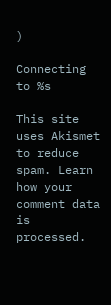)

Connecting to %s

This site uses Akismet to reduce spam. Learn how your comment data is processed.